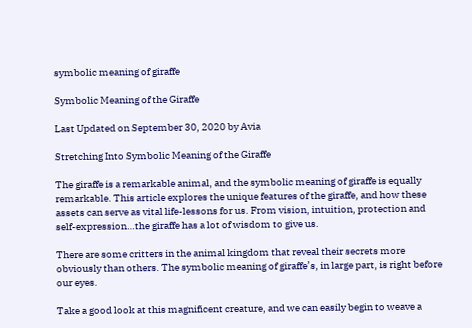symbolic meaning of giraffe

Symbolic Meaning of the Giraffe

Last Updated on September 30, 2020 by Avia

Stretching Into Symbolic Meaning of the Giraffe

The giraffe is a remarkable animal, and the symbolic meaning of giraffe is equally remarkable. This article explores the unique features of the giraffe, and how these assets can serve as vital life-lessons for us. From vision, intuition, protection and self-expression…the giraffe has a lot of wisdom to give us.

There are some critters in the animal kingdom that reveal their secrets more obviously than others. The symbolic meaning of giraffe’s, in large part, is right before our eyes.

Take a good look at this magnificent creature, and we can easily begin to weave a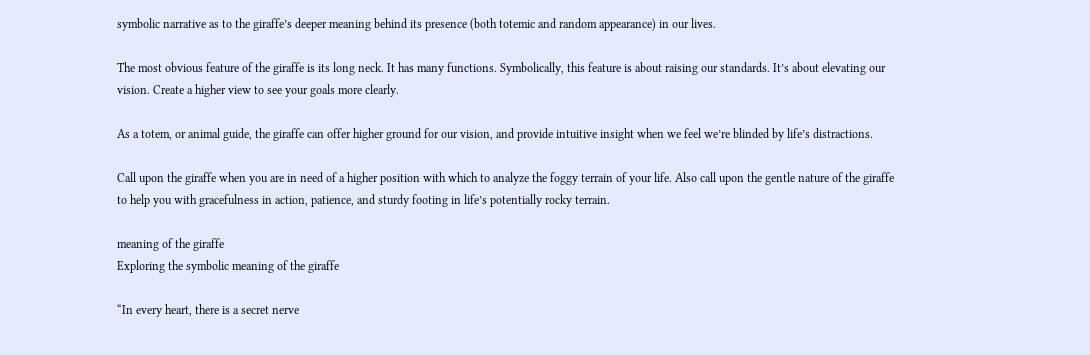symbolic narrative as to the giraffe’s deeper meaning behind its presence (both totemic and random appearance) in our lives.

The most obvious feature of the giraffe is its long neck. It has many functions. Symbolically, this feature is about raising our standards. It’s about elevating our vision. Create a higher view to see your goals more clearly.

As a totem, or animal guide, the giraffe can offer higher ground for our vision, and provide intuitive insight when we feel we’re blinded by life’s distractions.

Call upon the giraffe when you are in need of a higher position with which to analyze the foggy terrain of your life. Also call upon the gentle nature of the giraffe to help you with gracefulness in action, patience, and sturdy footing in life’s potentially rocky terrain.

meaning of the giraffe
Exploring the symbolic meaning of the giraffe

“In every heart, there is a secret nerve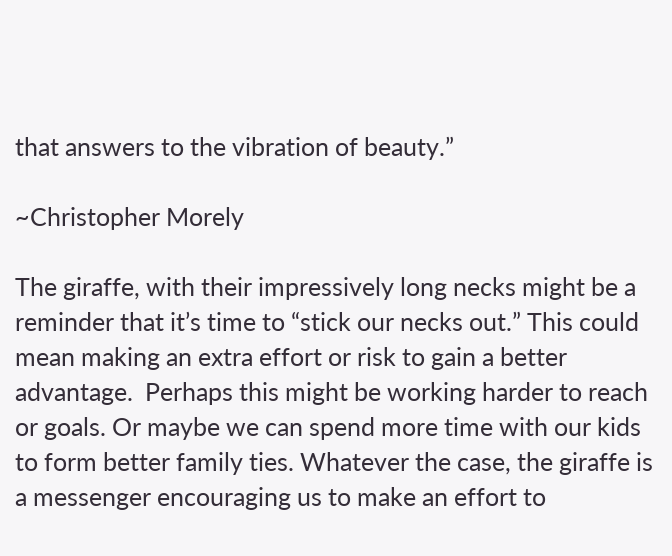that answers to the vibration of beauty.”

~Christopher Morely

The giraffe, with their impressively long necks might be a reminder that it’s time to “stick our necks out.” This could mean making an extra effort or risk to gain a better advantage.  Perhaps this might be working harder to reach or goals. Or maybe we can spend more time with our kids to form better family ties. Whatever the case, the giraffe is a messenger encouraging us to make an effort to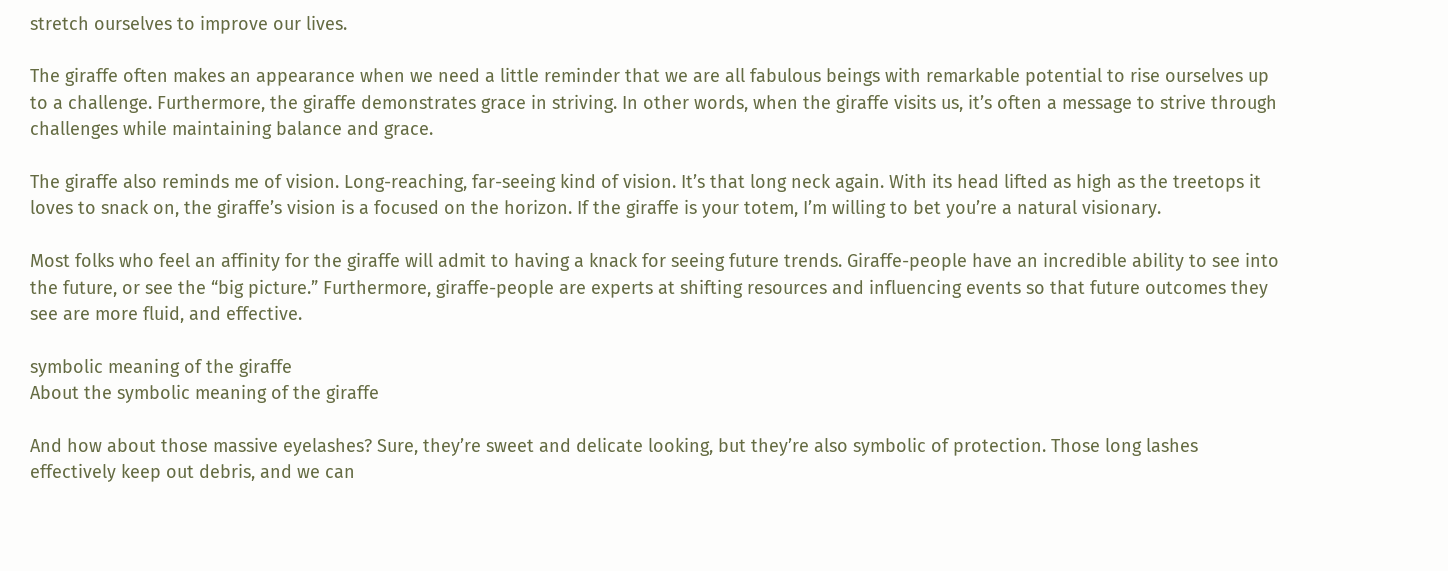stretch ourselves to improve our lives.

The giraffe often makes an appearance when we need a little reminder that we are all fabulous beings with remarkable potential to rise ourselves up to a challenge. Furthermore, the giraffe demonstrates grace in striving. In other words, when the giraffe visits us, it’s often a message to strive through challenges while maintaining balance and grace.

The giraffe also reminds me of vision. Long-reaching, far-seeing kind of vision. It’s that long neck again. With its head lifted as high as the treetops it loves to snack on, the giraffe’s vision is a focused on the horizon. If the giraffe is your totem, I’m willing to bet you’re a natural visionary.

Most folks who feel an affinity for the giraffe will admit to having a knack for seeing future trends. Giraffe-people have an incredible ability to see into the future, or see the “big picture.” Furthermore, giraffe-people are experts at shifting resources and influencing events so that future outcomes they see are more fluid, and effective.

symbolic meaning of the giraffe
About the symbolic meaning of the giraffe

And how about those massive eyelashes? Sure, they’re sweet and delicate looking, but they’re also symbolic of protection. Those long lashes effectively keep out debris, and we can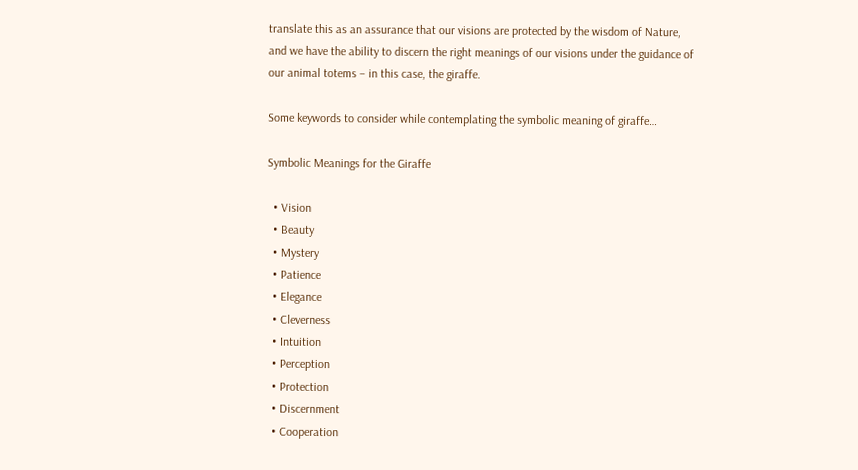translate this as an assurance that our visions are protected by the wisdom of Nature, and we have the ability to discern the right meanings of our visions under the guidance of our animal totems – in this case, the giraffe.

Some keywords to consider while contemplating the symbolic meaning of giraffe…

Symbolic Meanings for the Giraffe

  • Vision
  • Beauty
  • Mystery
  • Patience
  • Elegance
  • Cleverness
  • Intuition
  • Perception
  • Protection
  • Discernment
  • Cooperation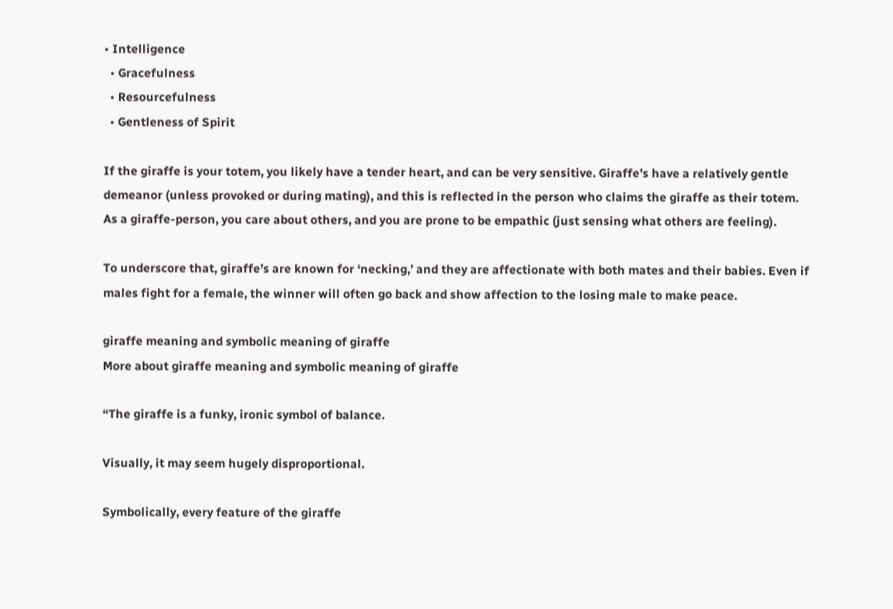• Intelligence
  • Gracefulness
  • Resourcefulness
  • Gentleness of Spirit

If the giraffe is your totem, you likely have a tender heart, and can be very sensitive. Giraffe’s have a relatively gentle demeanor (unless provoked or during mating), and this is reflected in the person who claims the giraffe as their totem. As a giraffe-person, you care about others, and you are prone to be empathic (just sensing what others are feeling).

To underscore that, giraffe’s are known for ‘necking,’ and they are affectionate with both mates and their babies. Even if males fight for a female, the winner will often go back and show affection to the losing male to make peace.

giraffe meaning and symbolic meaning of giraffe
More about giraffe meaning and symbolic meaning of giraffe

“The giraffe is a funky, ironic symbol of balance.

Visually, it may seem hugely disproportional.

Symbolically, every feature of the giraffe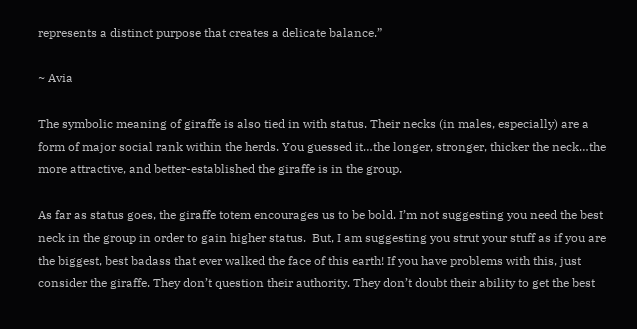represents a distinct purpose that creates a delicate balance.”

~ Avia

The symbolic meaning of giraffe is also tied in with status. Their necks (in males, especially) are a form of major social rank within the herds. You guessed it…the longer, stronger, thicker the neck…the more attractive, and better-established the giraffe is in the group.

As far as status goes, the giraffe totem encourages us to be bold. I’m not suggesting you need the best neck in the group in order to gain higher status.  But, I am suggesting you strut your stuff as if you are the biggest, best badass that ever walked the face of this earth! If you have problems with this, just consider the giraffe. They don’t question their authority. They don’t doubt their ability to get the best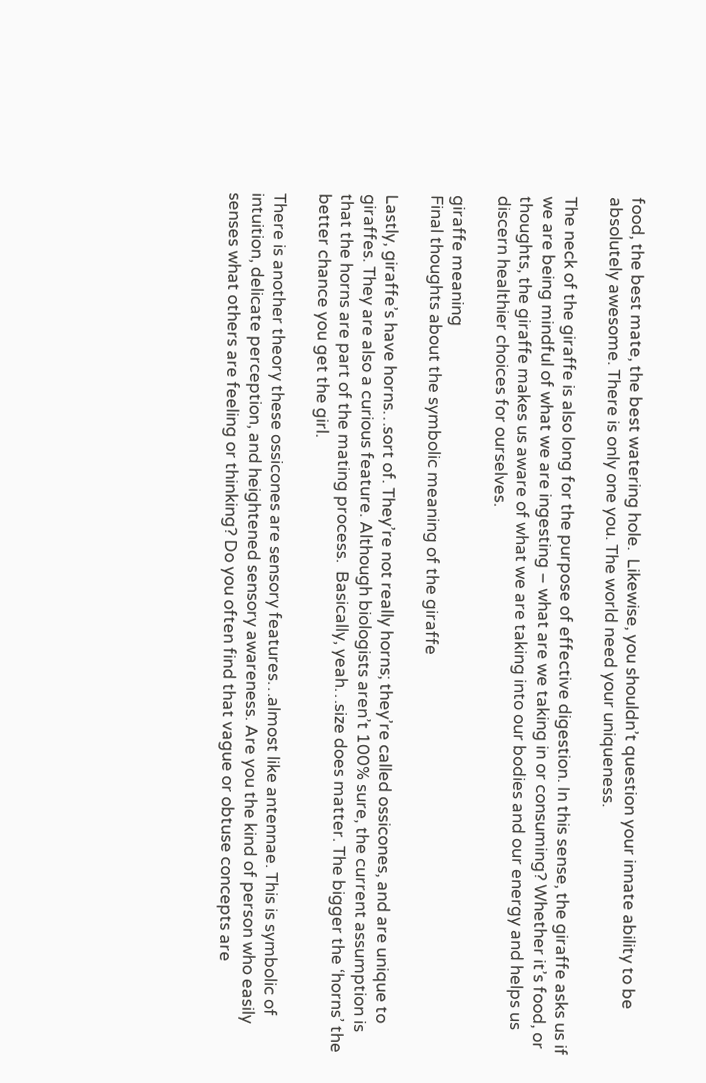food, the best mate, the best watering hole.  Likewise, you shouldn’t question your innate ability to be absolutely awesome. There is only one you. The world need your uniqueness.

The neck of the giraffe is also long for the purpose of effective digestion. In this sense, the giraffe asks us if we are being mindful of what we are ingesting – what are we taking in or consuming? Whether it’s food, or thoughts, the giraffe makes us aware of what we are taking into our bodies and our energy and helps us discern healthier choices for ourselves.

giraffe meaning
Final thoughts about the symbolic meaning of the giraffe

Lastly, giraffe’s have horns…sort of. They’re not really horns; they’re called ossicones, and are unique to giraffes. They are also a curious feature. Although biologists aren’t 100% sure, the current assumption is that the horns are part of the mating process.  Basically, yeah…size does matter. The bigger the ‘horns’ the better chance you get the girl.

There is another theory these ossicones are sensory features…almost like antennae. This is symbolic of intuition, delicate perception, and heightened sensory awareness. Are you the kind of person who easily senses what others are feeling or thinking? Do you often find that vague or obtuse concepts are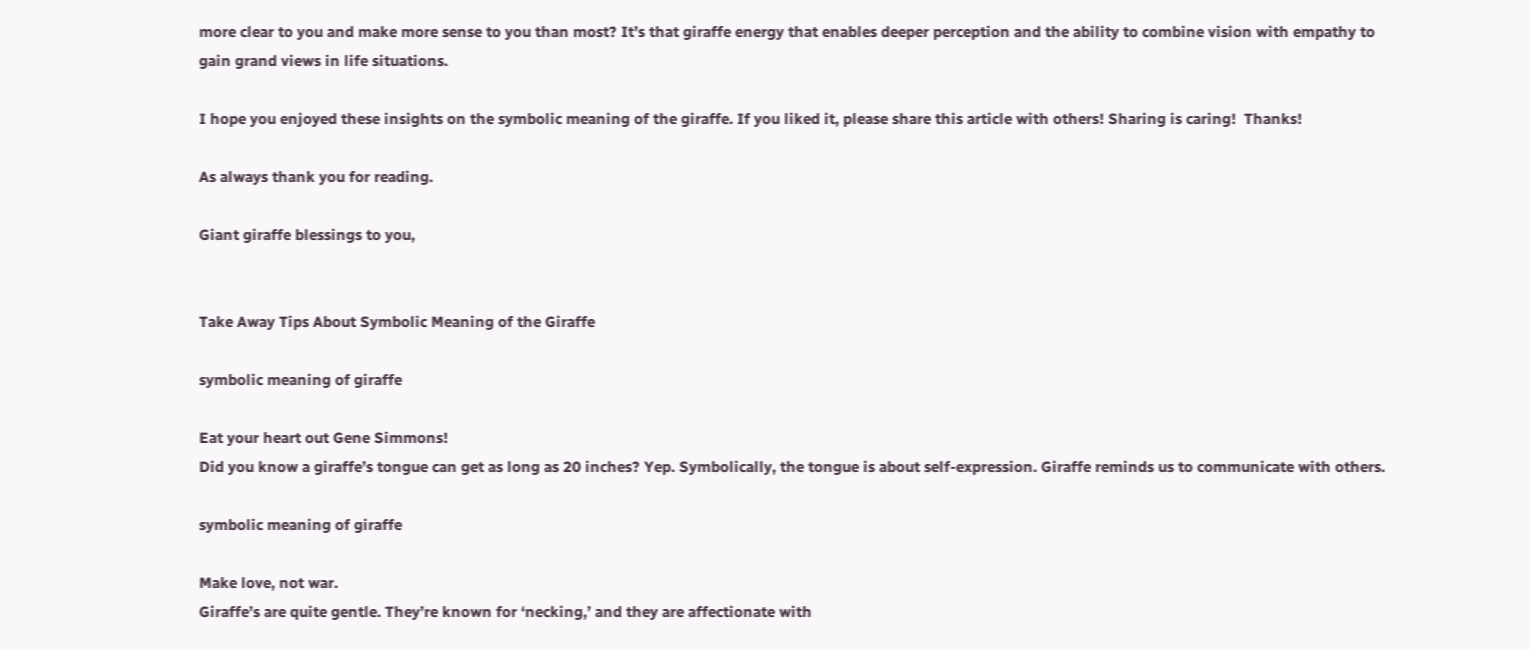more clear to you and make more sense to you than most? It’s that giraffe energy that enables deeper perception and the ability to combine vision with empathy to gain grand views in life situations.

I hope you enjoyed these insights on the symbolic meaning of the giraffe. If you liked it, please share this article with others! Sharing is caring!  Thanks!

As always thank you for reading.

Giant giraffe blessings to you,


Take Away Tips About Symbolic Meaning of the Giraffe

symbolic meaning of giraffe

Eat your heart out Gene Simmons!
Did you know a giraffe’s tongue can get as long as 20 inches? Yep. Symbolically, the tongue is about self-expression. Giraffe reminds us to communicate with others.

symbolic meaning of giraffe

Make love, not war.
Giraffe’s are quite gentle. They’re known for ‘necking,’ and they are affectionate with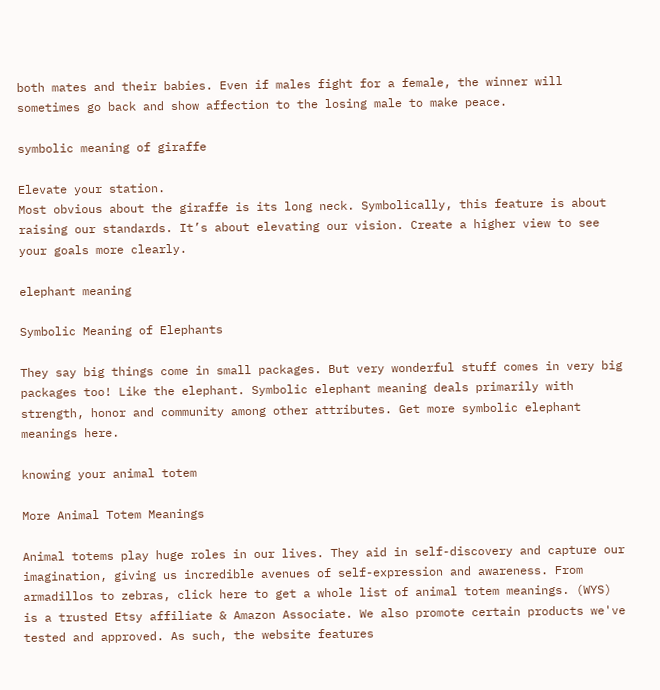both mates and their babies. Even if males fight for a female, the winner will sometimes go back and show affection to the losing male to make peace.

symbolic meaning of giraffe

Elevate your station.
Most obvious about the giraffe is its long neck. Symbolically, this feature is about raising our standards. It’s about elevating our vision. Create a higher view to see your goals more clearly.

elephant meaning

Symbolic Meaning of Elephants

They say big things come in small packages. But very wonderful stuff comes in very big packages too! Like the elephant. Symbolic elephant meaning deals primarily with strength, honor and community among other attributes. Get more symbolic elephant meanings here.

knowing your animal totem

More Animal Totem Meanings

Animal totems play huge roles in our lives. They aid in self-discovery and capture our imagination, giving us incredible avenues of self-expression and awareness. From armadillos to zebras, click here to get a whole list of animal totem meanings. (WYS) is a trusted Etsy affiliate & Amazon Associate. We also promote certain products we've tested and approved. As such, the website features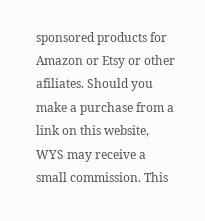sponsored products for Amazon or Etsy or other afiliates. Should you make a purchase from a link on this website, WYS may receive a small commission. This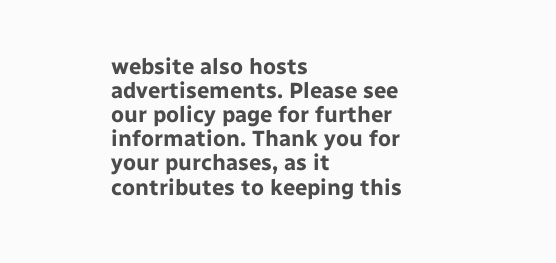website also hosts advertisements. Please see our policy page for further information. Thank you for your purchases, as it contributes to keeping this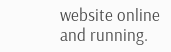website online and running.